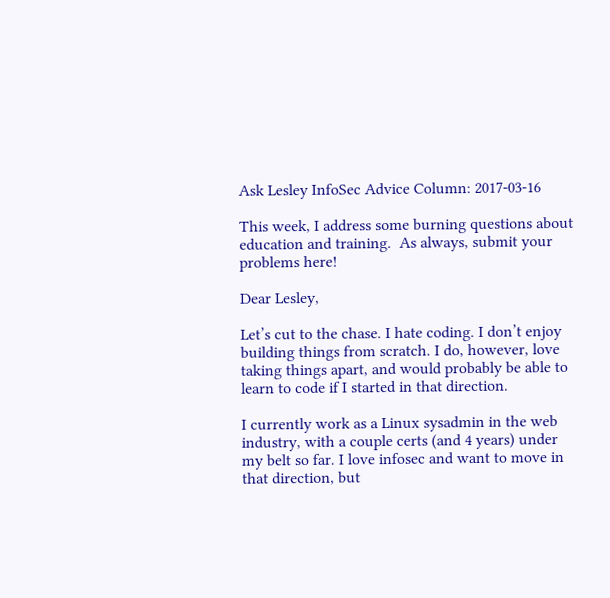Ask Lesley InfoSec Advice Column: 2017-03-16

This week, I address some burning questions about education and training.  As always, submit your problems here!

Dear Lesley,

Let’s cut to the chase. I hate coding. I don’t enjoy building things from scratch. I do, however, love taking things apart, and would probably be able to learn to code if I started in that direction.

I currently work as a Linux sysadmin in the web industry, with a couple certs (and 4 years) under my belt so far. I love infosec and want to move in that direction, but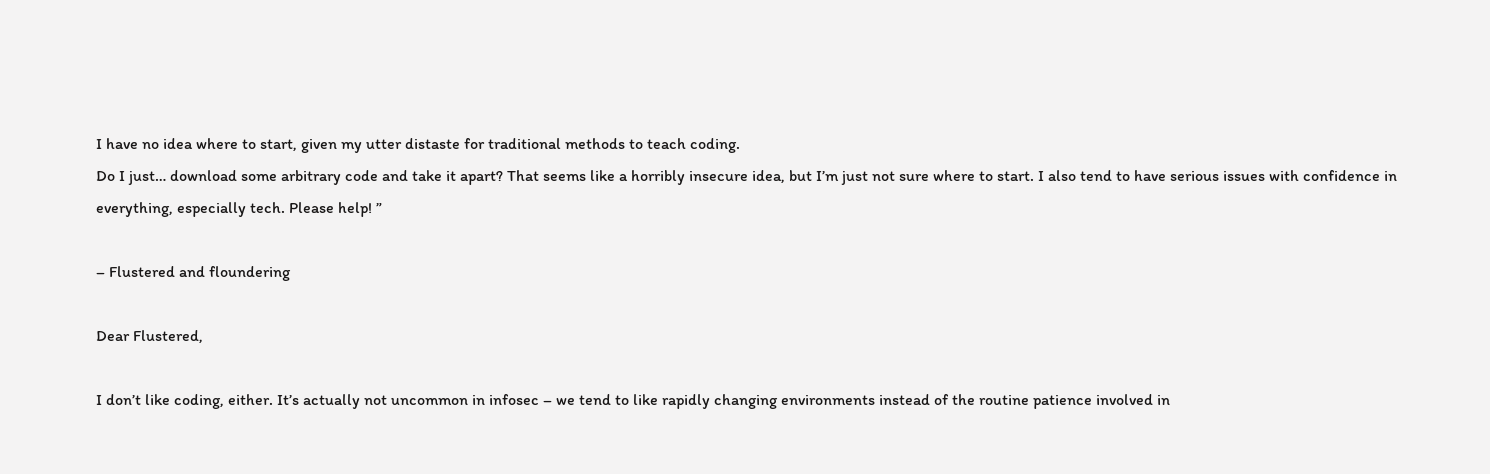I have no idea where to start, given my utter distaste for traditional methods to teach coding.
Do I just… download some arbitrary code and take it apart? That seems like a horribly insecure idea, but I’m just not sure where to start. I also tend to have serious issues with confidence in everything, especially tech. Please help! ”

– Flustered and floundering

Dear Flustered,

I don’t like coding, either. It’s actually not uncommon in infosec – we tend to like rapidly changing environments instead of the routine patience involved in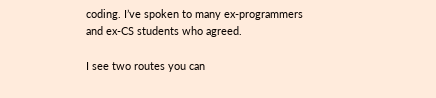coding. I’ve spoken to many ex-programmers and ex-CS students who agreed.

I see two routes you can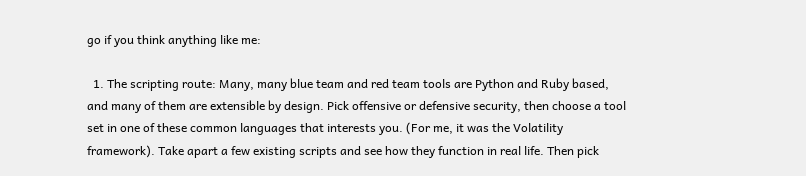go if you think anything like me:

  1. The scripting route: Many, many blue team and red team tools are Python and Ruby based, and many of them are extensible by design. Pick offensive or defensive security, then choose a tool set in one of these common languages that interests you. (For me, it was the Volatility framework). Take apart a few existing scripts and see how they function in real life. Then pick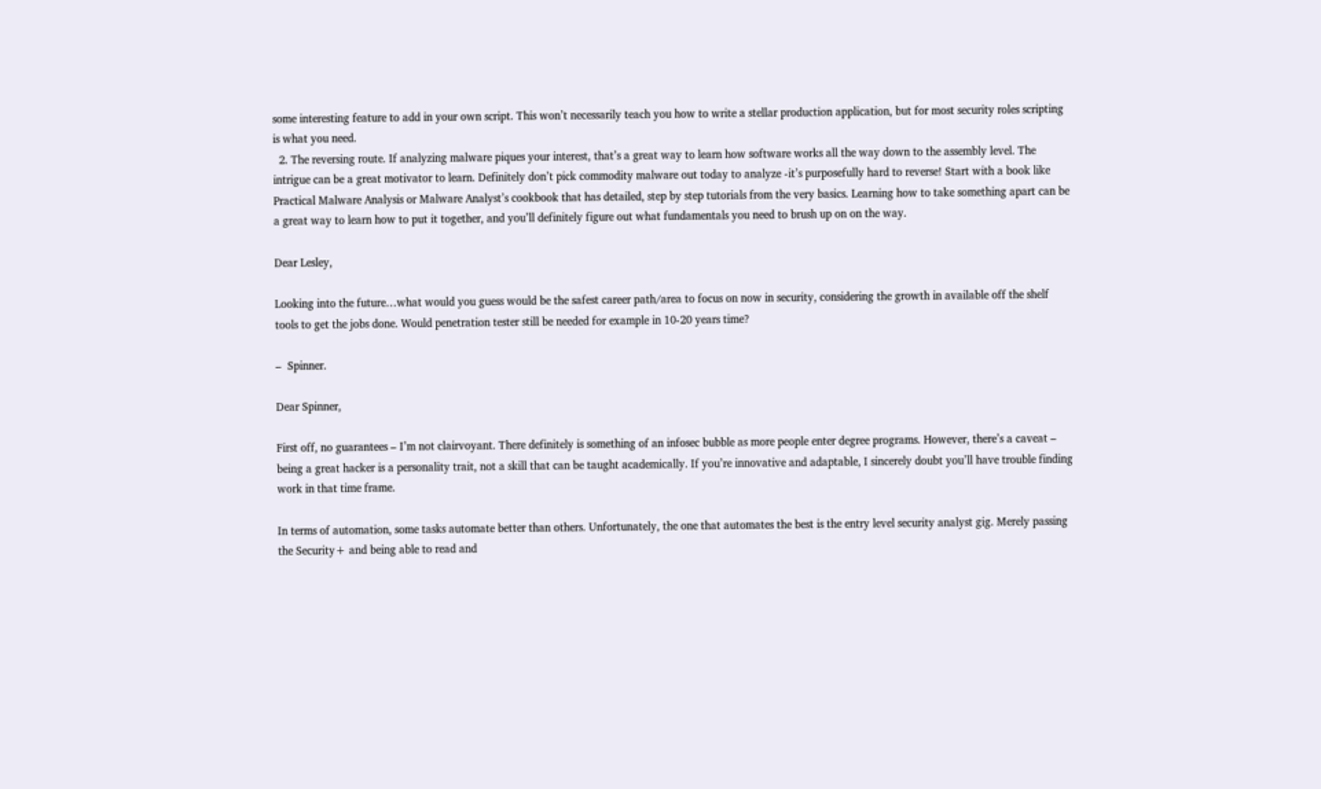some interesting feature to add in your own script. This won’t necessarily teach you how to write a stellar production application, but for most security roles scripting is what you need.
  2. The reversing route. If analyzing malware piques your interest, that’s a great way to learn how software works all the way down to the assembly level. The intrigue can be a great motivator to learn. Definitely don’t pick commodity malware out today to analyze -it’s purposefully hard to reverse! Start with a book like Practical Malware Analysis or Malware Analyst’s cookbook that has detailed, step by step tutorials from the very basics. Learning how to take something apart can be a great way to learn how to put it together, and you’ll definitely figure out what fundamentals you need to brush up on on the way.

Dear Lesley,

Looking into the future…what would you guess would be the safest career path/area to focus on now in security, considering the growth in available off the shelf tools to get the jobs done. Would penetration tester still be needed for example in 10-20 years time?

–  Spinner.

Dear Spinner,

First off, no guarantees – I’m not clairvoyant. There definitely is something of an infosec bubble as more people enter degree programs. However, there’s a caveat – being a great hacker is a personality trait, not a skill that can be taught academically. If you’re innovative and adaptable, I sincerely doubt you’ll have trouble finding work in that time frame.

In terms of automation, some tasks automate better than others. Unfortunately, the one that automates the best is the entry level security analyst gig. Merely passing the Security+ and being able to read and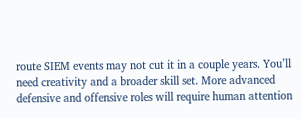route SIEM events may not cut it in a couple years. You’ll need creativity and a broader skill set. More advanced defensive and offensive roles will require human attention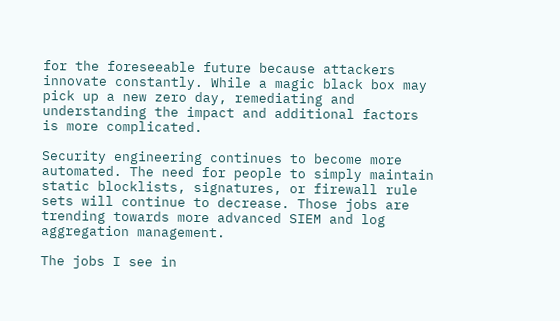for the foreseeable future because attackers innovate constantly. While a magic black box may pick up a new zero day, remediating and understanding the impact and additional factors is more complicated.

Security engineering continues to become more automated. The need for people to simply maintain static blocklists, signatures, or firewall rule sets will continue to decrease. Those jobs are trending towards more advanced SIEM and log aggregation management.

The jobs I see in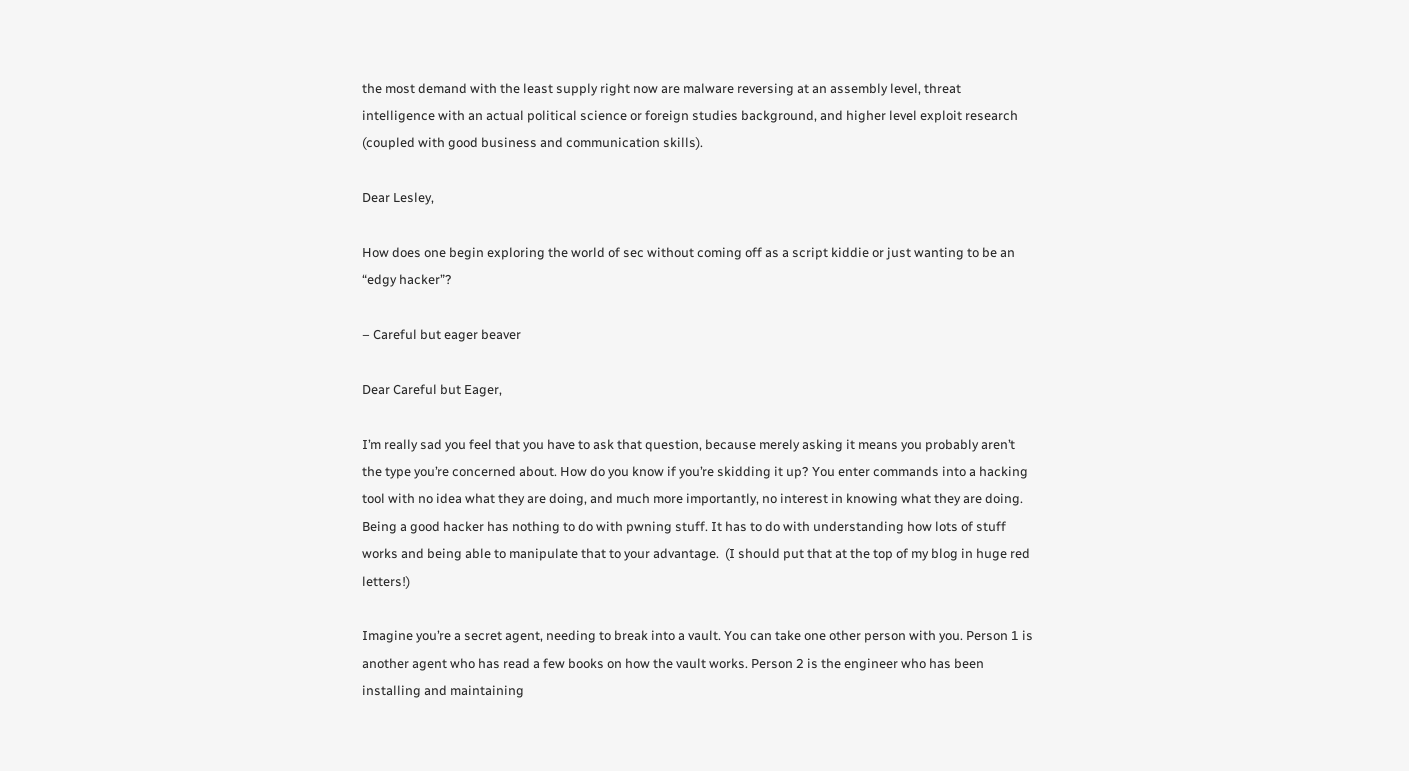the most demand with the least supply right now are malware reversing at an assembly level, threat intelligence with an actual political science or foreign studies background, and higher level exploit research (coupled with good business and communication skills).

Dear Lesley,

How does one begin exploring the world of sec without coming off as a script kiddie or just wanting to be an “edgy hacker”?

– Careful but eager beaver

Dear Careful but Eager,

I’m really sad you feel that you have to ask that question, because merely asking it means you probably aren’t the type you’re concerned about. How do you know if you’re skidding it up? You enter commands into a hacking tool with no idea what they are doing, and much more importantly, no interest in knowing what they are doing. Being a good hacker has nothing to do with pwning stuff. It has to do with understanding how lots of stuff works and being able to manipulate that to your advantage.  (I should put that at the top of my blog in huge red letters!)

Imagine you’re a secret agent, needing to break into a vault. You can take one other person with you. Person 1 is another agent who has read a few books on how the vault works. Person 2 is the engineer who has been installing and maintaining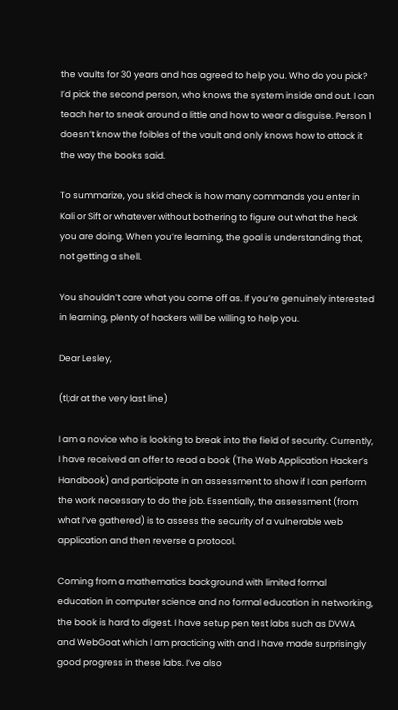the vaults for 30 years and has agreed to help you. Who do you pick? I’d pick the second person, who knows the system inside and out. I can teach her to sneak around a little and how to wear a disguise. Person 1 doesn’t know the foibles of the vault and only knows how to attack it the way the books said.

To summarize, you skid check is how many commands you enter in Kali or Sift or whatever without bothering to figure out what the heck you are doing. When you’re learning, the goal is understanding that, not getting a shell.

You shouldn’t care what you come off as. If you’re genuinely interested in learning, plenty of hackers will be willing to help you.

Dear Lesley,

(tl;dr at the very last line)

I am a novice who is looking to break into the field of security. Currently, I have received an offer to read a book (The Web Application Hacker’s Handbook) and participate in an assessment to show if I can perform the work necessary to do the job. Essentially, the assessment (from what I’ve gathered) is to assess the security of a vulnerable web application and then reverse a protocol.

Coming from a mathematics background with limited formal education in computer science and no formal education in networking, the book is hard to digest. I have setup pen test labs such as DVWA and WebGoat which I am practicing with and I have made surprisingly good progress in these labs. I’ve also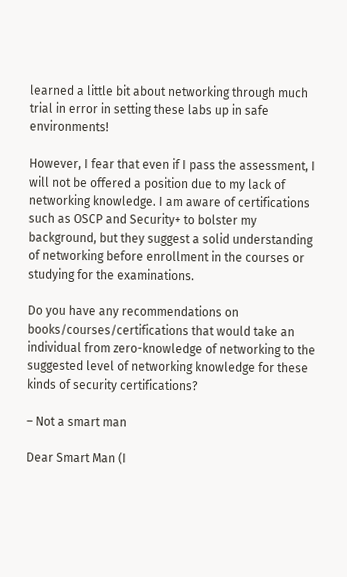learned a little bit about networking through much trial in error in setting these labs up in safe environments!

However, I fear that even if I pass the assessment, I will not be offered a position due to my lack of networking knowledge. I am aware of certifications such as OSCP and Security+ to bolster my background, but they suggest a solid understanding of networking before enrollment in the courses or studying for the examinations.

Do you have any recommendations on books/courses/certifications that would take an individual from zero-knowledge of networking to the suggested level of networking knowledge for these kinds of security certifications?

– Not a smart man

Dear Smart Man (I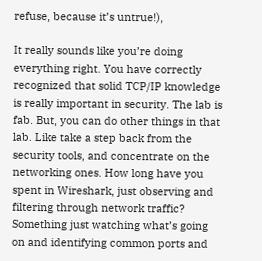refuse, because it’s untrue!),

It really sounds like you’re doing everything right. You have correctly recognized that solid TCP/IP knowledge is really important in security. The lab is fab. But, you can do other things in that lab. Like take a step back from the security tools, and concentrate on the networking ones. How long have you spent in Wireshark, just observing and filtering through network traffic? Something just watching what’s going on and identifying common ports and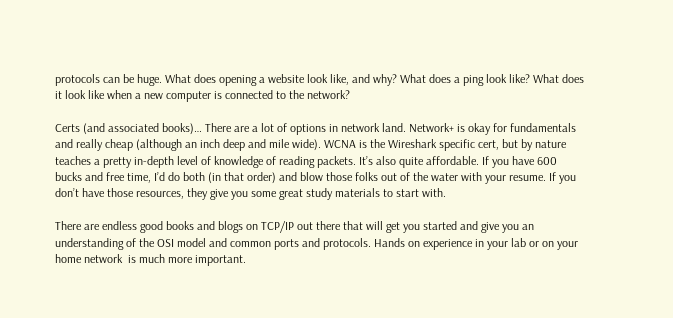protocols can be huge. What does opening a website look like, and why? What does a ping look like? What does it look like when a new computer is connected to the network?

Certs (and associated books)… There are a lot of options in network land. Network+ is okay for fundamentals and really cheap (although an inch deep and mile wide). WCNA is the Wireshark specific cert, but by nature teaches a pretty in-depth level of knowledge of reading packets. It’s also quite affordable. If you have 600 bucks and free time, I’d do both (in that order) and blow those folks out of the water with your resume. If you don’t have those resources, they give you some great study materials to start with.

There are endless good books and blogs on TCP/IP out there that will get you started and give you an understanding of the OSI model and common ports and protocols. Hands on experience in your lab or on your home network  is much more important.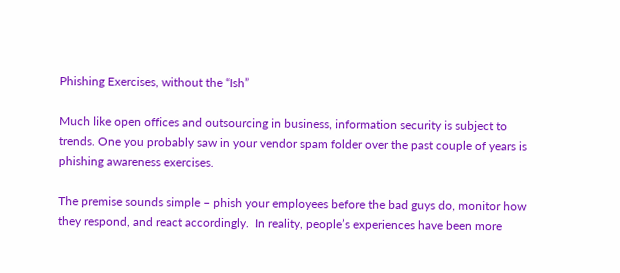Phishing Exercises, without the “Ish”

Much like open offices and outsourcing in business, information security is subject to trends. One you probably saw in your vendor spam folder over the past couple of years is phishing awareness exercises.

The premise sounds simple – phish your employees before the bad guys do, monitor how they respond, and react accordingly.  In reality, people’s experiences have been more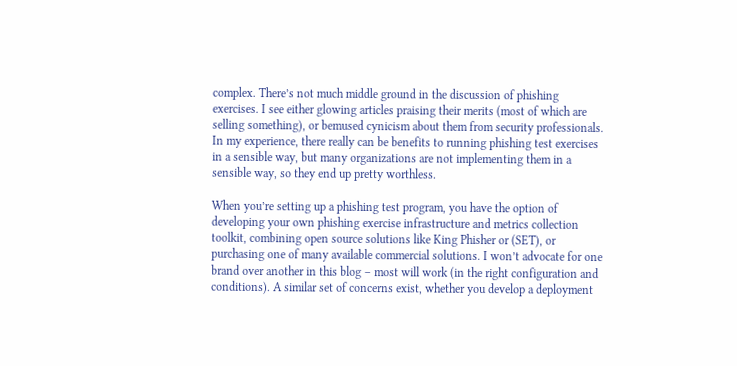complex. There’s not much middle ground in the discussion of phishing exercises. I see either glowing articles praising their merits (most of which are selling something), or bemused cynicism about them from security professionals. In my experience, there really can be benefits to running phishing test exercises in a sensible way, but many organizations are not implementing them in a sensible way, so they end up pretty worthless.

When you’re setting up a phishing test program, you have the option of developing your own phishing exercise infrastructure and metrics collection toolkit, combining open source solutions like King Phisher or (SET), or purchasing one of many available commercial solutions. I won’t advocate for one brand over another in this blog – most will work (in the right configuration and conditions). A similar set of concerns exist, whether you develop a deployment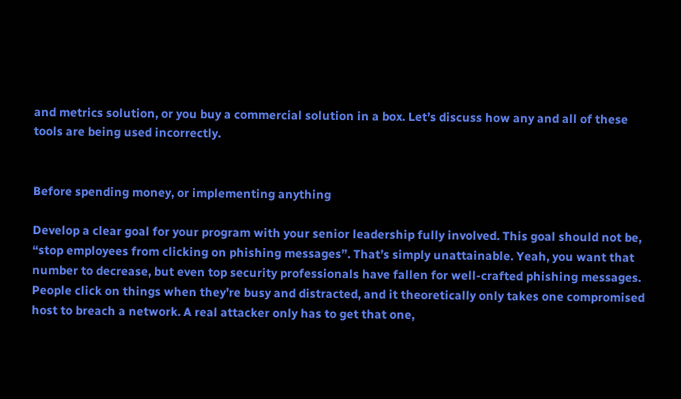and metrics solution, or you buy a commercial solution in a box. Let’s discuss how any and all of these tools are being used incorrectly.


Before spending money, or implementing anything

Develop a clear goal for your program with your senior leadership fully involved. This goal should not be, “stop employees from clicking on phishing messages”. That’s simply unattainable. Yeah, you want that number to decrease, but even top security professionals have fallen for well-crafted phishing messages. People click on things when they’re busy and distracted, and it theoretically only takes one compromised host to breach a network. A real attacker only has to get that one,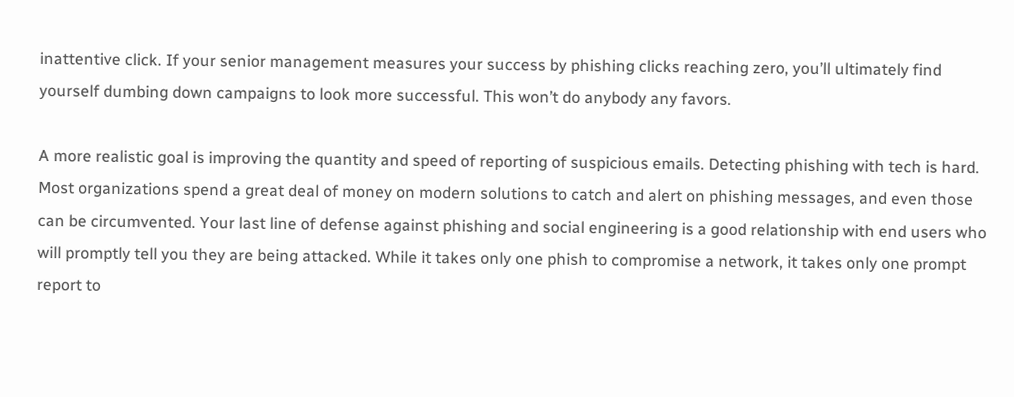inattentive click. If your senior management measures your success by phishing clicks reaching zero, you’ll ultimately find yourself dumbing down campaigns to look more successful. This won’t do anybody any favors.

A more realistic goal is improving the quantity and speed of reporting of suspicious emails. Detecting phishing with tech is hard. Most organizations spend a great deal of money on modern solutions to catch and alert on phishing messages, and even those can be circumvented. Your last line of defense against phishing and social engineering is a good relationship with end users who will promptly tell you they are being attacked. While it takes only one phish to compromise a network, it takes only one prompt report to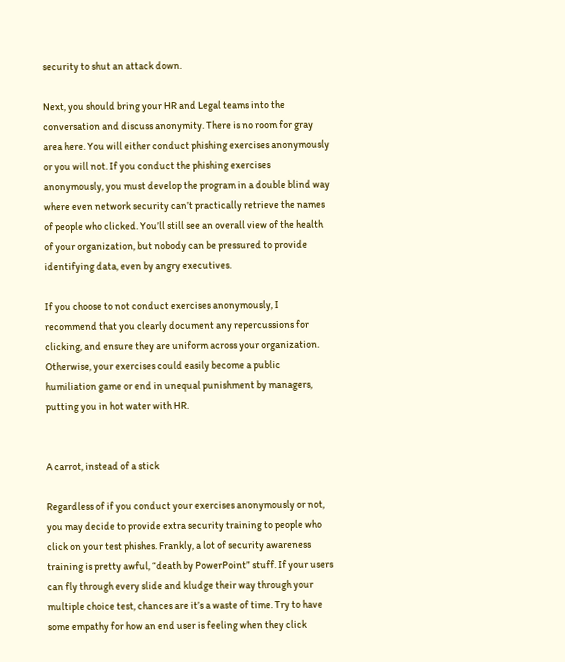security to shut an attack down.

Next, you should bring your HR and Legal teams into the conversation and discuss anonymity. There is no room for gray area here. You will either conduct phishing exercises anonymously or you will not. If you conduct the phishing exercises anonymously, you must develop the program in a double blind way where even network security can’t practically retrieve the names of people who clicked. You’ll still see an overall view of the health of your organization, but nobody can be pressured to provide identifying data, even by angry executives.

If you choose to not conduct exercises anonymously, I recommend that you clearly document any repercussions for clicking, and ensure they are uniform across your organization. Otherwise, your exercises could easily become a public humiliation game or end in unequal punishment by managers, putting you in hot water with HR.


A carrot, instead of a stick

Regardless of if you conduct your exercises anonymously or not, you may decide to provide extra security training to people who click on your test phishes. Frankly, a lot of security awareness training is pretty awful, “death by PowerPoint” stuff. If your users can fly through every slide and kludge their way through your multiple choice test, chances are it’s a waste of time. Try to have some empathy for how an end user is feeling when they click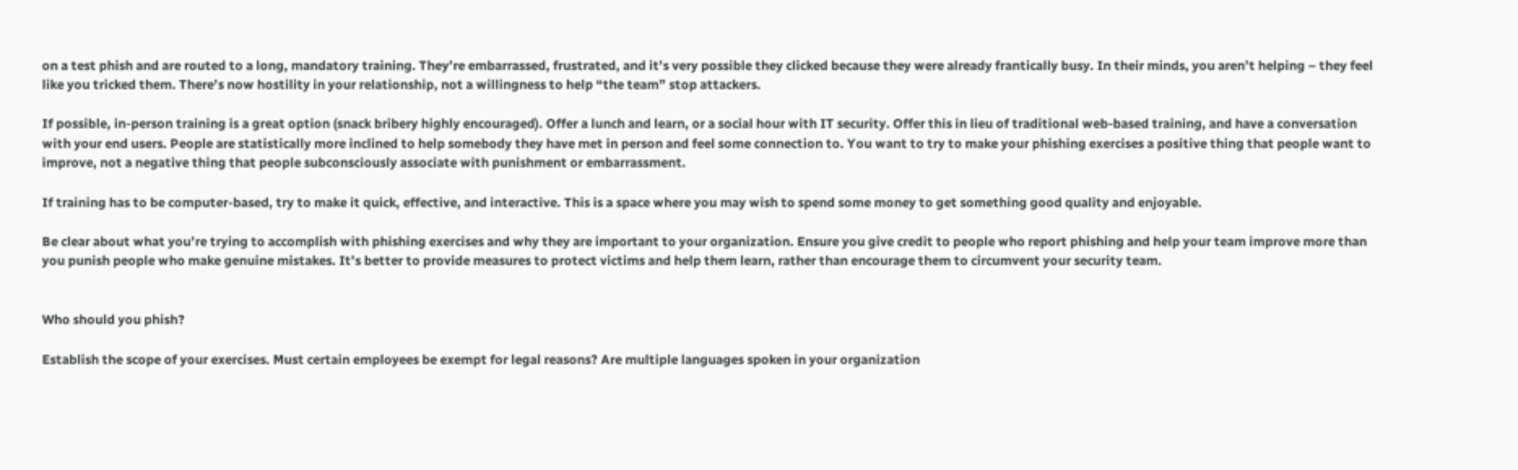on a test phish and are routed to a long, mandatory training. They’re embarrassed, frustrated, and it’s very possible they clicked because they were already frantically busy. In their minds, you aren’t helping – they feel like you tricked them. There’s now hostility in your relationship, not a willingness to help “the team” stop attackers.

If possible, in-person training is a great option (snack bribery highly encouraged). Offer a lunch and learn, or a social hour with IT security. Offer this in lieu of traditional web-based training, and have a conversation with your end users. People are statistically more inclined to help somebody they have met in person and feel some connection to. You want to try to make your phishing exercises a positive thing that people want to improve, not a negative thing that people subconsciously associate with punishment or embarrassment.

If training has to be computer-based, try to make it quick, effective, and interactive. This is a space where you may wish to spend some money to get something good quality and enjoyable.

Be clear about what you’re trying to accomplish with phishing exercises and why they are important to your organization. Ensure you give credit to people who report phishing and help your team improve more than you punish people who make genuine mistakes. It’s better to provide measures to protect victims and help them learn, rather than encourage them to circumvent your security team.


Who should you phish?

Establish the scope of your exercises. Must certain employees be exempt for legal reasons? Are multiple languages spoken in your organization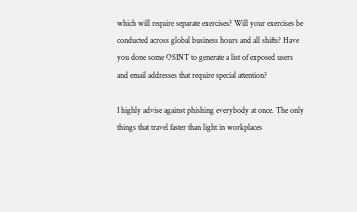which will require separate exercises? Will your exercises be conducted across global business hours and all shifts? Have you done some OSINT to generate a list of exposed users and email addresses that require special attention?

I highly advise against phishing everybody at once. The only things that travel faster than light in workplaces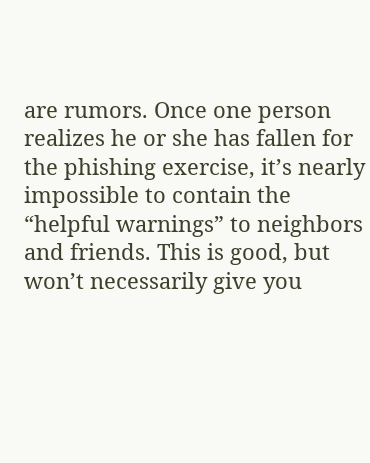are rumors. Once one person realizes he or she has fallen for the phishing exercise, it’s nearly impossible to contain the “helpful warnings” to neighbors and friends. This is good, but won’t necessarily give you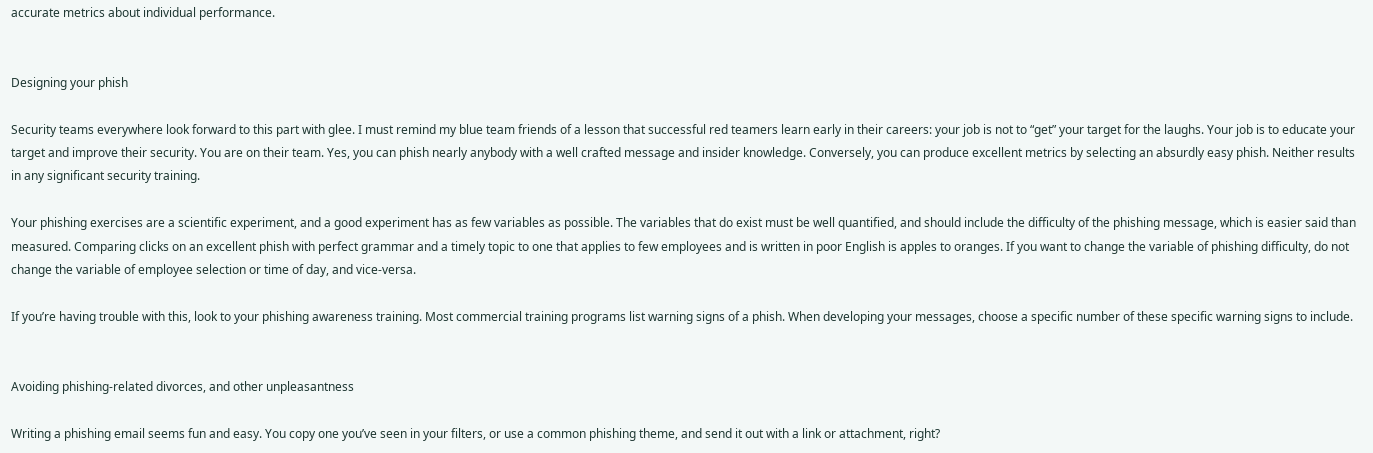accurate metrics about individual performance.


Designing your phish

Security teams everywhere look forward to this part with glee. I must remind my blue team friends of a lesson that successful red teamers learn early in their careers: your job is not to “get” your target for the laughs. Your job is to educate your target and improve their security. You are on their team. Yes, you can phish nearly anybody with a well crafted message and insider knowledge. Conversely, you can produce excellent metrics by selecting an absurdly easy phish. Neither results in any significant security training.

Your phishing exercises are a scientific experiment, and a good experiment has as few variables as possible. The variables that do exist must be well quantified, and should include the difficulty of the phishing message, which is easier said than measured. Comparing clicks on an excellent phish with perfect grammar and a timely topic to one that applies to few employees and is written in poor English is apples to oranges. If you want to change the variable of phishing difficulty, do not change the variable of employee selection or time of day, and vice-versa.

If you’re having trouble with this, look to your phishing awareness training. Most commercial training programs list warning signs of a phish. When developing your messages, choose a specific number of these specific warning signs to include.


Avoiding phishing-related divorces, and other unpleasantness

Writing a phishing email seems fun and easy. You copy one you’ve seen in your filters, or use a common phishing theme, and send it out with a link or attachment, right?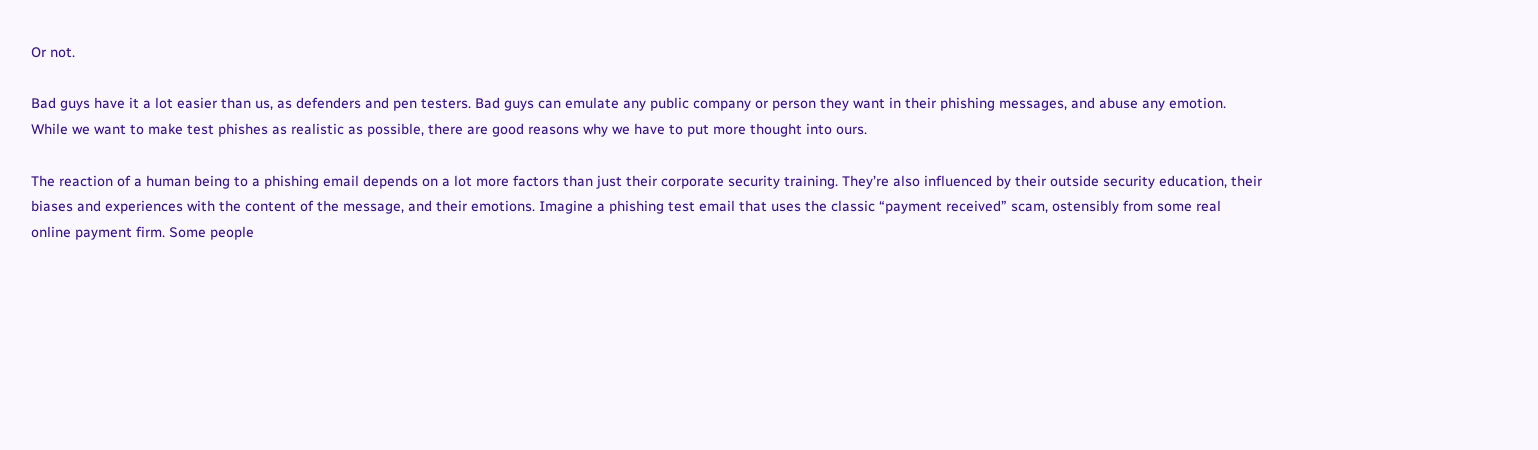Or not.

Bad guys have it a lot easier than us, as defenders and pen testers. Bad guys can emulate any public company or person they want in their phishing messages, and abuse any emotion. While we want to make test phishes as realistic as possible, there are good reasons why we have to put more thought into ours.

The reaction of a human being to a phishing email depends on a lot more factors than just their corporate security training. They’re also influenced by their outside security education, their biases and experiences with the content of the message, and their emotions. Imagine a phishing test email that uses the classic “payment received” scam, ostensibly from some real online payment firm. Some people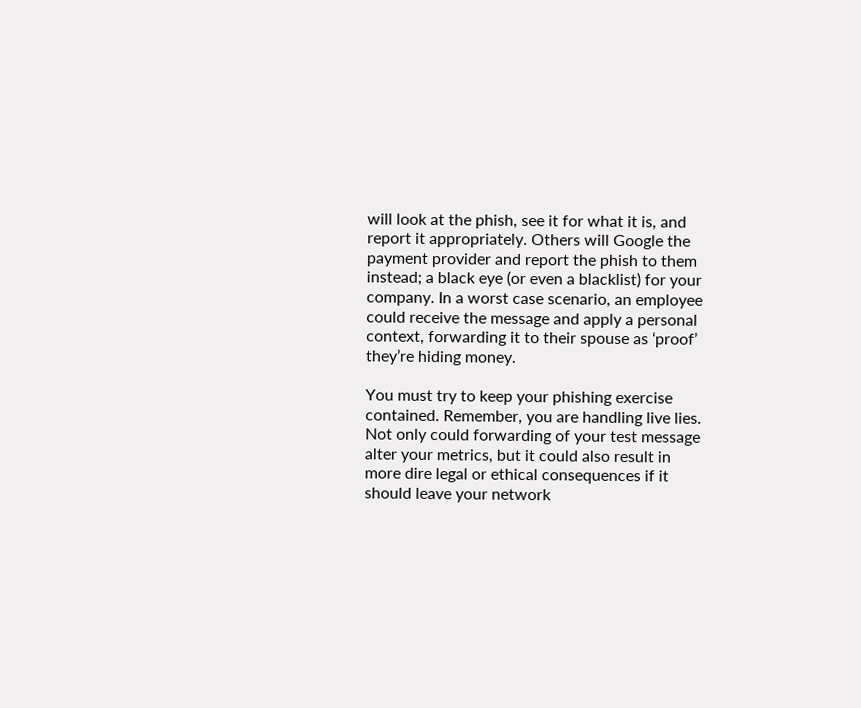will look at the phish, see it for what it is, and report it appropriately. Others will Google the payment provider and report the phish to them instead; a black eye (or even a blacklist) for your company. In a worst case scenario, an employee could receive the message and apply a personal context, forwarding it to their spouse as ‘proof’ they’re hiding money.

You must try to keep your phishing exercise contained. Remember, you are handling live lies. Not only could forwarding of your test message alter your metrics, but it could also result in more dire legal or ethical consequences if it should leave your network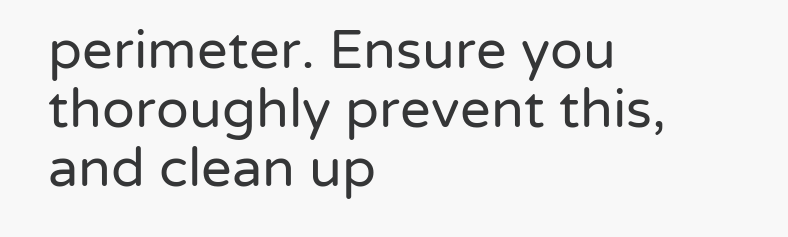perimeter. Ensure you thoroughly prevent this, and clean up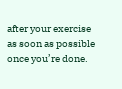after your exercise as soon as possible once you’re done.